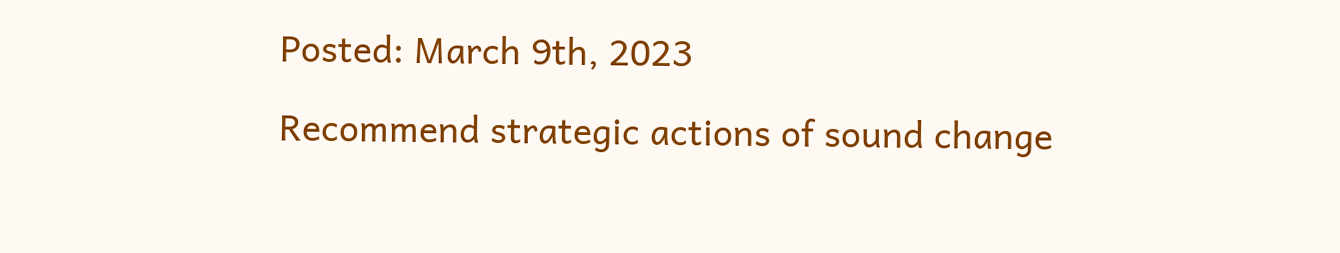Posted: March 9th, 2023

Recommend strategic actions of sound change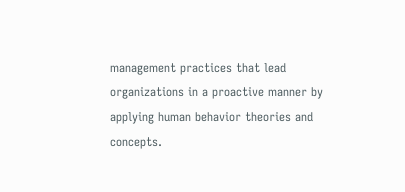management practices that lead organizations in a proactive manner by applying human behavior theories and concepts.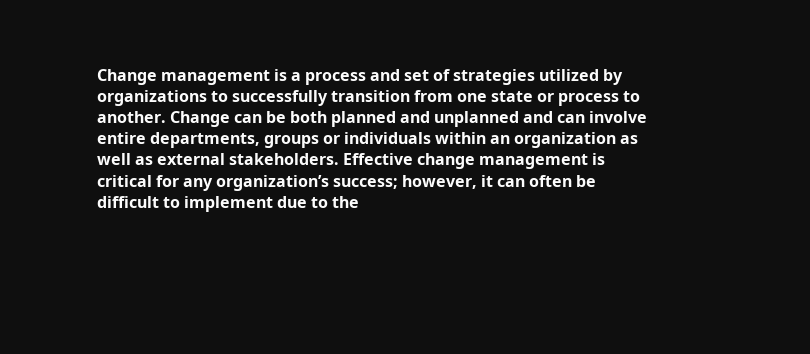Change management is a process and set of strategies utilized by organizations to successfully transition from one state or process to another. Change can be both planned and unplanned and can involve entire departments, groups or individuals within an organization as well as external stakeholders. Effective change management is critical for any organization’s success; however, it can often be difficult to implement due to the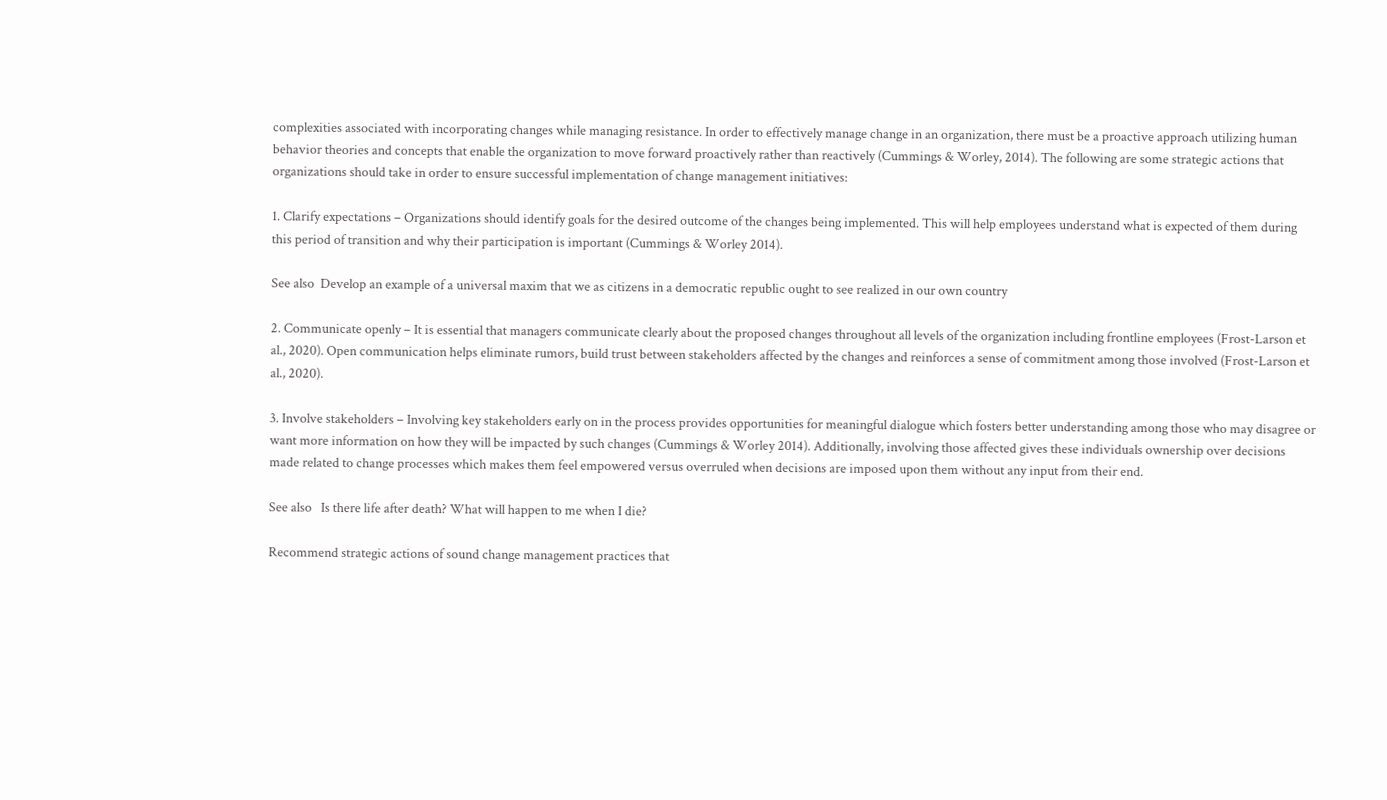complexities associated with incorporating changes while managing resistance. In order to effectively manage change in an organization, there must be a proactive approach utilizing human behavior theories and concepts that enable the organization to move forward proactively rather than reactively (Cummings & Worley, 2014). The following are some strategic actions that organizations should take in order to ensure successful implementation of change management initiatives:

1. Clarify expectations – Organizations should identify goals for the desired outcome of the changes being implemented. This will help employees understand what is expected of them during this period of transition and why their participation is important (Cummings & Worley 2014).

See also  Develop an example of a universal maxim that we as citizens in a democratic republic ought to see realized in our own country

2. Communicate openly – It is essential that managers communicate clearly about the proposed changes throughout all levels of the organization including frontline employees (Frost-Larson et al., 2020). Open communication helps eliminate rumors, build trust between stakeholders affected by the changes and reinforces a sense of commitment among those involved (Frost-Larson et al., 2020).

3. Involve stakeholders – Involving key stakeholders early on in the process provides opportunities for meaningful dialogue which fosters better understanding among those who may disagree or want more information on how they will be impacted by such changes (Cummings & Worley 2014). Additionally, involving those affected gives these individuals ownership over decisions made related to change processes which makes them feel empowered versus overruled when decisions are imposed upon them without any input from their end.

See also   Is there life after death? What will happen to me when I die?

Recommend strategic actions of sound change management practices that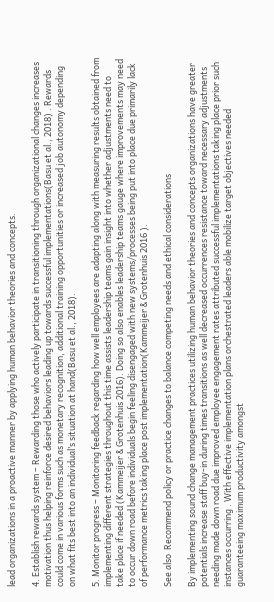lead organizations in a proactive manner by applying human behavior theories and concepts.

4. Establish rewards system – Rewarding those who actively participate in transitioning through organizational changes increases motivation thus helping reinforce desired behaviors leading up towards successful implementations(Basu et al., 2018) . Rewards could come in various forms such as monetary recognition, additional training opportunities or increased job autonomy depending on what fits best into an individual’s situation at hand(Basu et al., 2018).

5. Monitor progress – Monitoring feedback regarding how well employees are adapting along with measuring results obtained from implementing different strategies throughout this time assists leadership teams gain insight into whether adjustments need to take place if needed (Kammeijer & Grotenhuis 2016). Doing so also enables leadership teams gauge where improvements may need to occur down road before individuals begin feeling disengaged with new systems/processes being put into place due primarily lack of performance metrics taking place post implementation(Kammeijer & Grotenhuis 2016 ).

See also  Recommend policy or practice changes to balance competing needs and ethical considerations

By implementing sound change management practices utilizing human behavior theories and concepts organizations have greater potentials increase staff buy-in during times transitions as well decreased occurrences resistance toward necessary adjustments needing made down road due improved employee engagement rates attributed successful implementations taking place prior such instances occurring . With effective implementation plans orchestrated leaders able mobilize target objectives needed guaranteeing maximum productivity amongst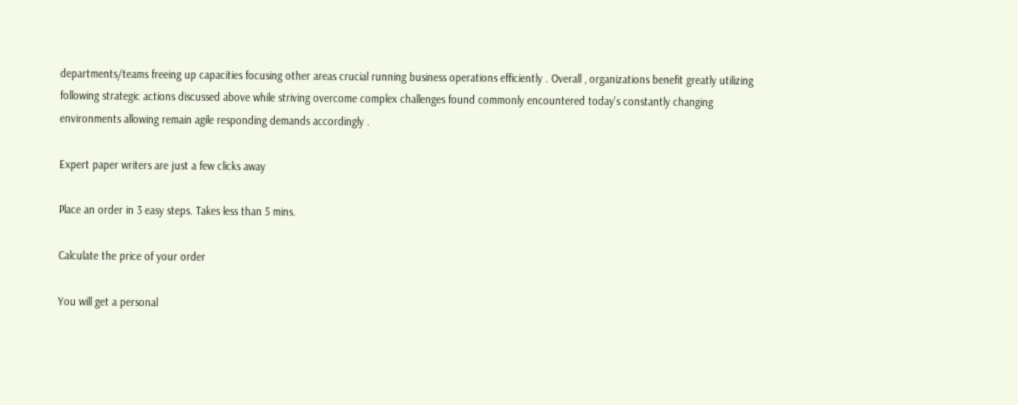departments/teams freeing up capacities focusing other areas crucial running business operations efficiently . Overall , organizations benefit greatly utilizing following strategic actions discussed above while striving overcome complex challenges found commonly encountered today’s constantly changing environments allowing remain agile responding demands accordingly .

Expert paper writers are just a few clicks away

Place an order in 3 easy steps. Takes less than 5 mins.

Calculate the price of your order

You will get a personal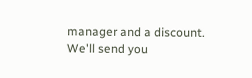manager and a discount.
We'll send you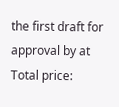the first draft for approval by at
Total price: